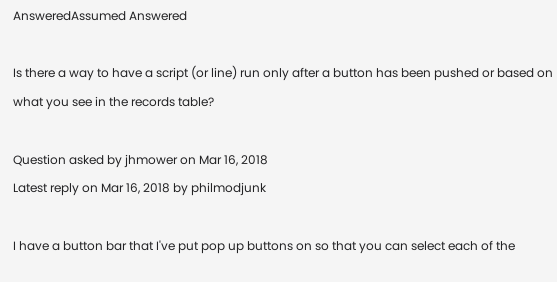AnsweredAssumed Answered

Is there a way to have a script (or line) run only after a button has been pushed or based on what you see in the records table?

Question asked by jhmower on Mar 16, 2018
Latest reply on Mar 16, 2018 by philmodjunk

I have a button bar that I've put pop up buttons on so that you can select each of the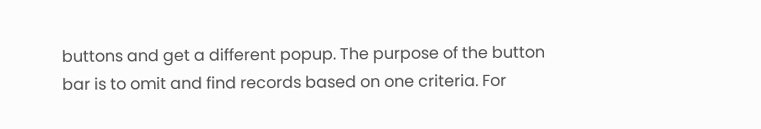buttons and get a different popup. The purpose of the button bar is to omit and find records based on one criteria. For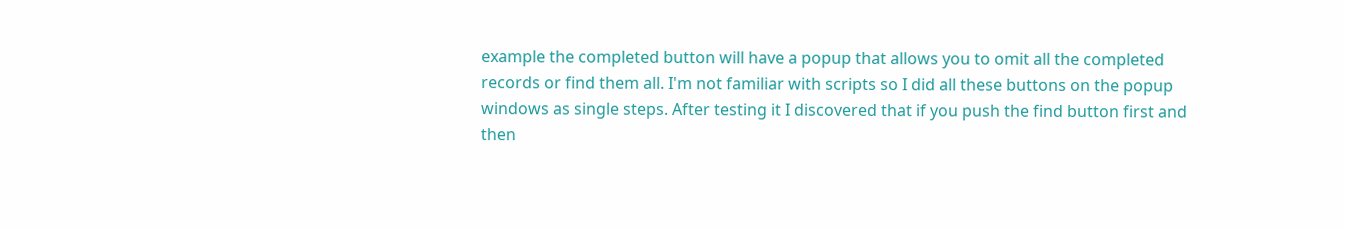example the completed button will have a popup that allows you to omit all the completed records or find them all. I'm not familiar with scripts so I did all these buttons on the popup windows as single steps. After testing it I discovered that if you push the find button first and then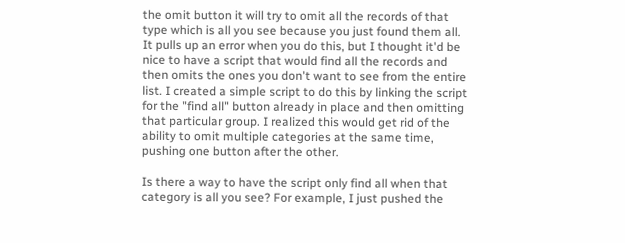the omit button it will try to omit all the records of that type which is all you see because you just found them all. It pulls up an error when you do this, but I thought it'd be nice to have a script that would find all the records and then omits the ones you don't want to see from the entire list. I created a simple script to do this by linking the script for the "find all" button already in place and then omitting that particular group. I realized this would get rid of the ability to omit multiple categories at the same time, pushing one button after the other.

Is there a way to have the script only find all when that category is all you see? For example, I just pushed the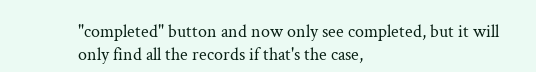"completed" button and now only see completed, but it will only find all the records if that's the case,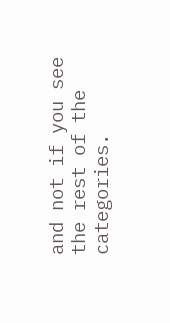and not if you see the rest of the categories.